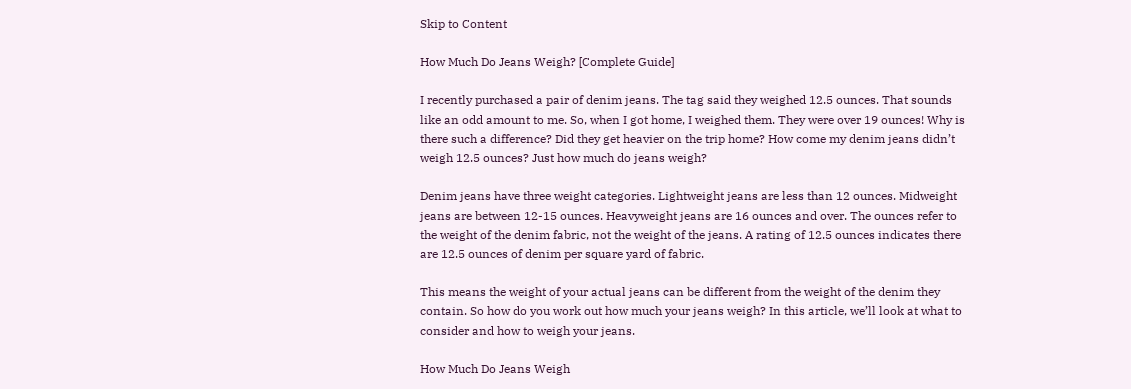Skip to Content

How Much Do Jeans Weigh? [Complete Guide]

I recently purchased a pair of denim jeans. The tag said they weighed 12.5 ounces. That sounds like an odd amount to me. So, when I got home, I weighed them. They were over 19 ounces! Why is there such a difference? Did they get heavier on the trip home? How come my denim jeans didn’t weigh 12.5 ounces? Just how much do jeans weigh?

Denim jeans have three weight categories. Lightweight jeans are less than 12 ounces. Midweight jeans are between 12-15 ounces. Heavyweight jeans are 16 ounces and over. The ounces refer to the weight of the denim fabric, not the weight of the jeans. A rating of 12.5 ounces indicates there are 12.5 ounces of denim per square yard of fabric.

This means the weight of your actual jeans can be different from the weight of the denim they contain. So how do you work out how much your jeans weigh? In this article, we’ll look at what to consider and how to weigh your jeans.

How Much Do Jeans Weigh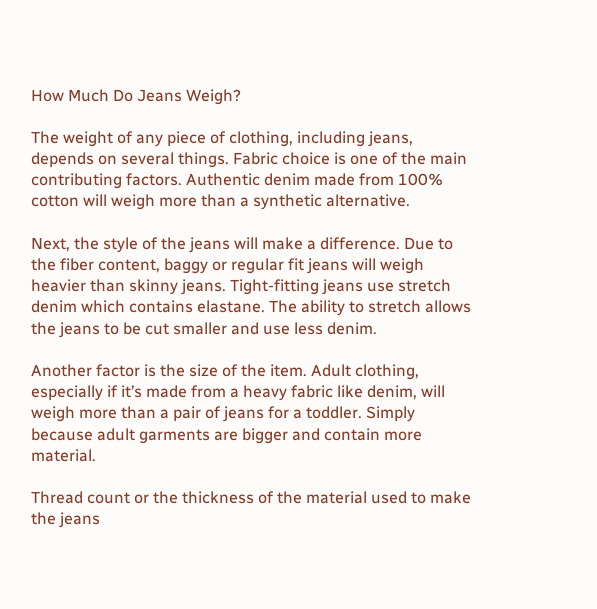How Much Do Jeans Weigh?

The weight of any piece of clothing, including jeans, depends on several things. Fabric choice is one of the main contributing factors. Authentic denim made from 100% cotton will weigh more than a synthetic alternative.

Next, the style of the jeans will make a difference. Due to the fiber content, baggy or regular fit jeans will weigh heavier than skinny jeans. Tight-fitting jeans use stretch denim which contains elastane. The ability to stretch allows the jeans to be cut smaller and use less denim.

Another factor is the size of the item. Adult clothing, especially if it’s made from a heavy fabric like denim, will weigh more than a pair of jeans for a toddler. Simply because adult garments are bigger and contain more material.

Thread count or the thickness of the material used to make the jeans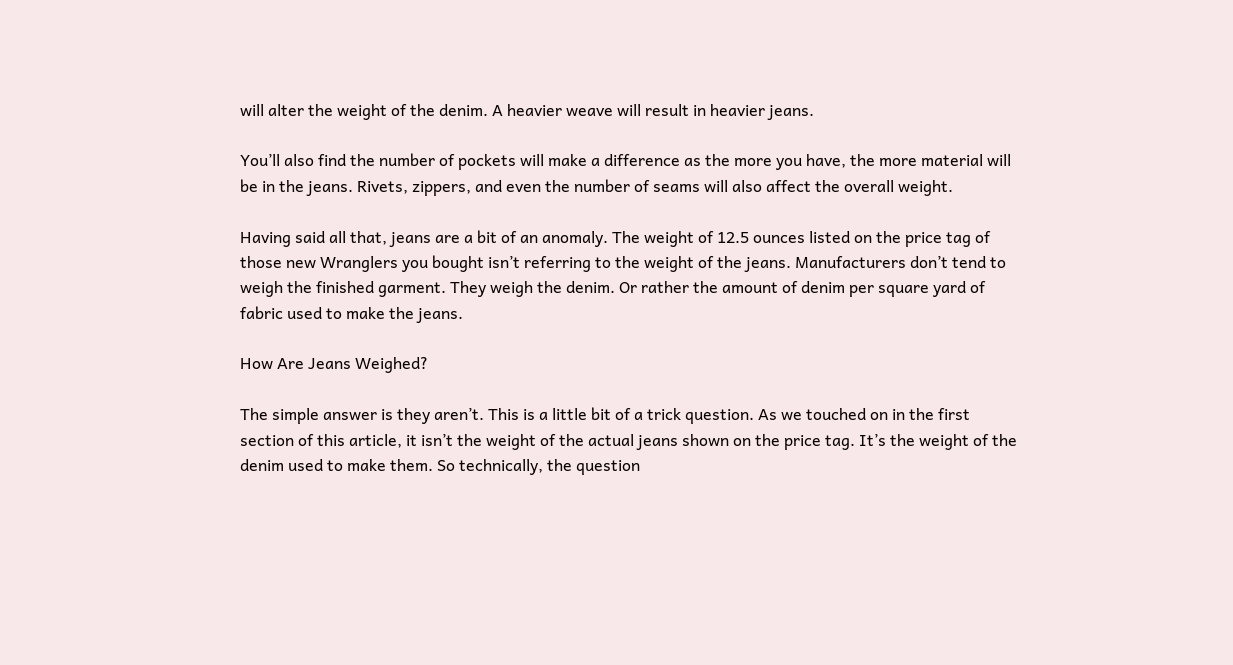will alter the weight of the denim. A heavier weave will result in heavier jeans.

You’ll also find the number of pockets will make a difference as the more you have, the more material will be in the jeans. Rivets, zippers, and even the number of seams will also affect the overall weight.

Having said all that, jeans are a bit of an anomaly. The weight of 12.5 ounces listed on the price tag of those new Wranglers you bought isn’t referring to the weight of the jeans. Manufacturers don’t tend to weigh the finished garment. They weigh the denim. Or rather the amount of denim per square yard of fabric used to make the jeans.

How Are Jeans Weighed?

The simple answer is they aren’t. This is a little bit of a trick question. As we touched on in the first section of this article, it isn’t the weight of the actual jeans shown on the price tag. It’s the weight of the denim used to make them. So technically, the question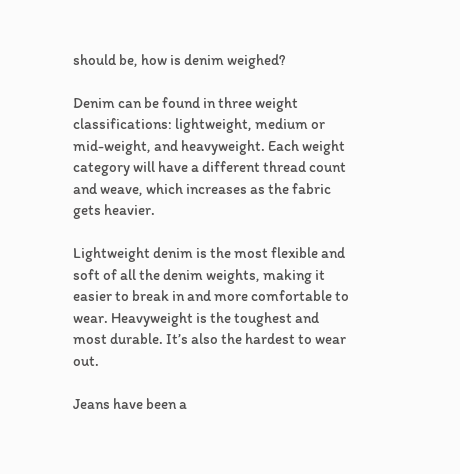should be, how is denim weighed?

Denim can be found in three weight classifications: lightweight, medium or mid-weight, and heavyweight. Each weight category will have a different thread count and weave, which increases as the fabric gets heavier.

Lightweight denim is the most flexible and soft of all the denim weights, making it easier to break in and more comfortable to wear. Heavyweight is the toughest and most durable. It’s also the hardest to wear out.

Jeans have been a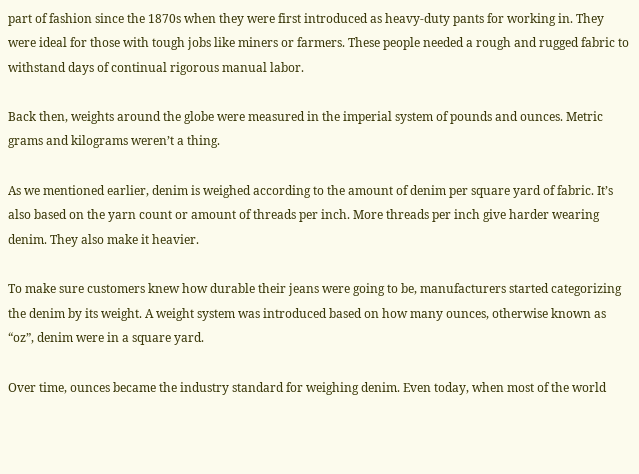part of fashion since the 1870s when they were first introduced as heavy-duty pants for working in. They were ideal for those with tough jobs like miners or farmers. These people needed a rough and rugged fabric to withstand days of continual rigorous manual labor.

Back then, weights around the globe were measured in the imperial system of pounds and ounces. Metric grams and kilograms weren’t a thing.

As we mentioned earlier, denim is weighed according to the amount of denim per square yard of fabric. It’s also based on the yarn count or amount of threads per inch. More threads per inch give harder wearing denim. They also make it heavier.

To make sure customers knew how durable their jeans were going to be, manufacturers started categorizing the denim by its weight. A weight system was introduced based on how many ounces, otherwise known as “oz”, denim were in a square yard.

Over time, ounces became the industry standard for weighing denim. Even today, when most of the world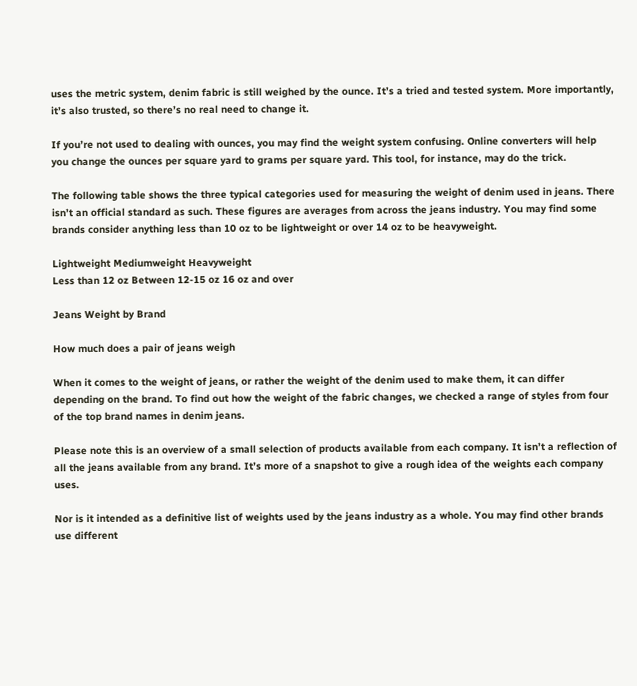uses the metric system, denim fabric is still weighed by the ounce. It’s a tried and tested system. More importantly, it’s also trusted, so there’s no real need to change it.

If you’re not used to dealing with ounces, you may find the weight system confusing. Online converters will help you change the ounces per square yard to grams per square yard. This tool, for instance, may do the trick.

The following table shows the three typical categories used for measuring the weight of denim used in jeans. There isn’t an official standard as such. These figures are averages from across the jeans industry. You may find some brands consider anything less than 10 oz to be lightweight or over 14 oz to be heavyweight.

Lightweight Mediumweight Heavyweight
Less than 12 oz Between 12-15 oz 16 oz and over

Jeans Weight by Brand

How much does a pair of jeans weigh

When it comes to the weight of jeans, or rather the weight of the denim used to make them, it can differ depending on the brand. To find out how the weight of the fabric changes, we checked a range of styles from four of the top brand names in denim jeans.

Please note this is an overview of a small selection of products available from each company. It isn’t a reflection of all the jeans available from any brand. It’s more of a snapshot to give a rough idea of the weights each company uses.

Nor is it intended as a definitive list of weights used by the jeans industry as a whole. You may find other brands use different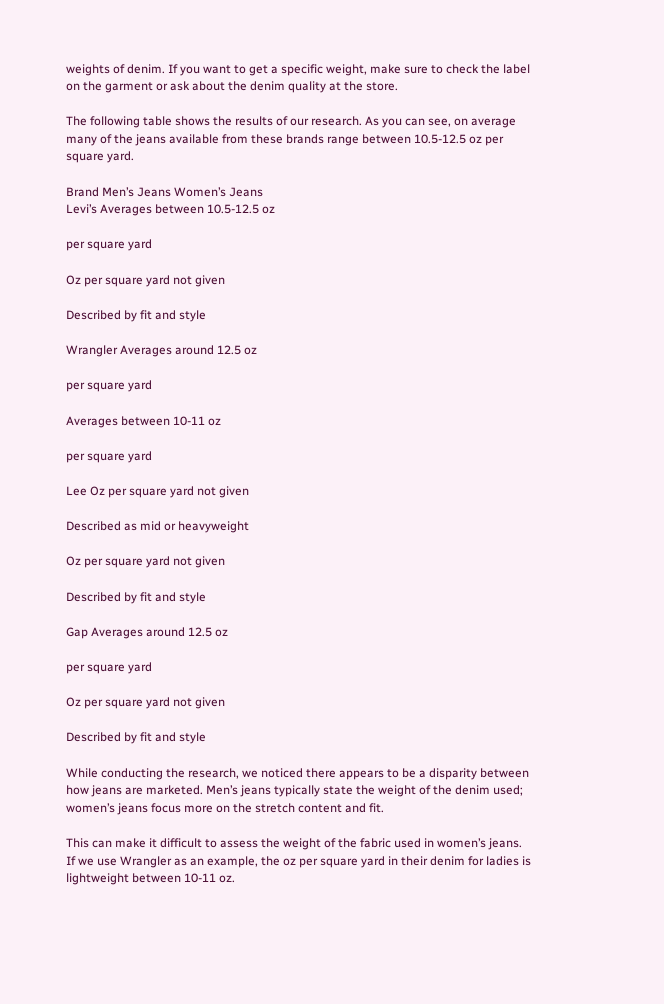weights of denim. If you want to get a specific weight, make sure to check the label on the garment or ask about the denim quality at the store.

The following table shows the results of our research. As you can see, on average many of the jeans available from these brands range between 10.5-12.5 oz per square yard.

Brand Men’s Jeans Women’s Jeans
Levi’s Averages between 10.5-12.5 oz

per square yard

Oz per square yard not given

Described by fit and style

Wrangler Averages around 12.5 oz

per square yard

Averages between 10-11 oz

per square yard

Lee Oz per square yard not given

Described as mid or heavyweight

Oz per square yard not given

Described by fit and style

Gap Averages around 12.5 oz

per square yard

Oz per square yard not given

Described by fit and style

While conducting the research, we noticed there appears to be a disparity between how jeans are marketed. Men’s jeans typically state the weight of the denim used; women’s jeans focus more on the stretch content and fit.

This can make it difficult to assess the weight of the fabric used in women’s jeans. If we use Wrangler as an example, the oz per square yard in their denim for ladies is lightweight between 10-11 oz.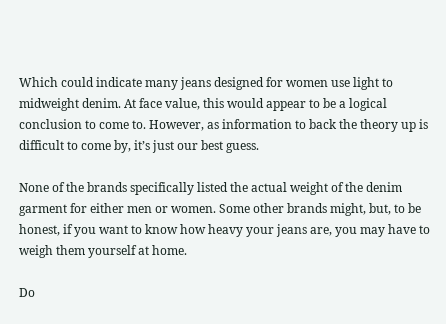Which could indicate many jeans designed for women use light to midweight denim. At face value, this would appear to be a logical conclusion to come to. However, as information to back the theory up is difficult to come by, it’s just our best guess.

None of the brands specifically listed the actual weight of the denim garment for either men or women. Some other brands might, but, to be honest, if you want to know how heavy your jeans are, you may have to weigh them yourself at home.

Do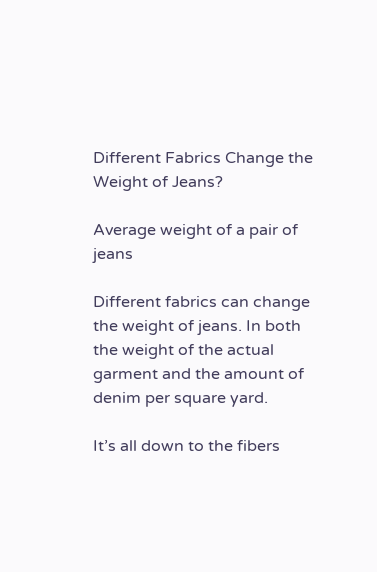Different Fabrics Change the Weight of Jeans?

Average weight of a pair of jeans

Different fabrics can change the weight of jeans. In both the weight of the actual garment and the amount of denim per square yard.

It’s all down to the fibers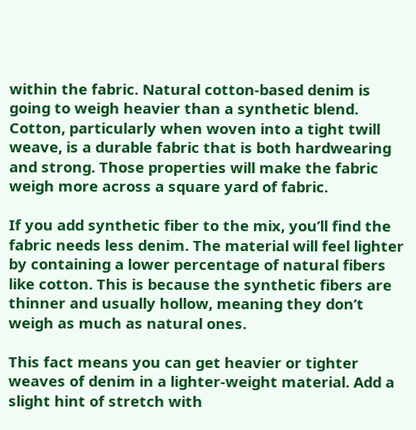within the fabric. Natural cotton-based denim is going to weigh heavier than a synthetic blend. Cotton, particularly when woven into a tight twill weave, is a durable fabric that is both hardwearing and strong. Those properties will make the fabric weigh more across a square yard of fabric.

If you add synthetic fiber to the mix, you’ll find the fabric needs less denim. The material will feel lighter by containing a lower percentage of natural fibers like cotton. This is because the synthetic fibers are thinner and usually hollow, meaning they don’t weigh as much as natural ones.

This fact means you can get heavier or tighter weaves of denim in a lighter-weight material. Add a slight hint of stretch with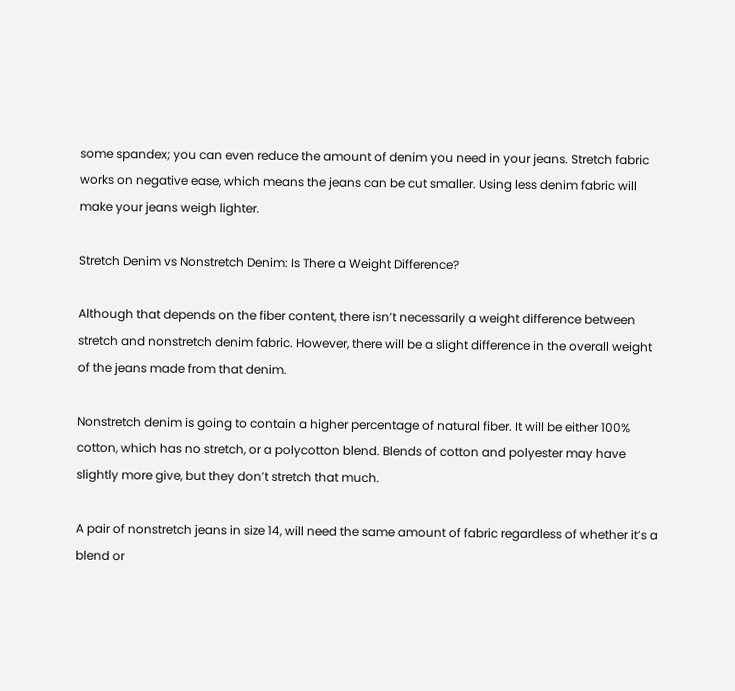some spandex; you can even reduce the amount of denim you need in your jeans. Stretch fabric works on negative ease, which means the jeans can be cut smaller. Using less denim fabric will make your jeans weigh lighter.

Stretch Denim vs Nonstretch Denim: Is There a Weight Difference?

Although that depends on the fiber content, there isn’t necessarily a weight difference between stretch and nonstretch denim fabric. However, there will be a slight difference in the overall weight of the jeans made from that denim.

Nonstretch denim is going to contain a higher percentage of natural fiber. It will be either 100% cotton, which has no stretch, or a polycotton blend. Blends of cotton and polyester may have slightly more give, but they don’t stretch that much.

A pair of nonstretch jeans in size 14, will need the same amount of fabric regardless of whether it’s a blend or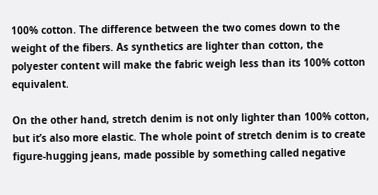100% cotton. The difference between the two comes down to the weight of the fibers. As synthetics are lighter than cotton, the polyester content will make the fabric weigh less than its 100% cotton equivalent.

On the other hand, stretch denim is not only lighter than 100% cotton, but it’s also more elastic. The whole point of stretch denim is to create figure-hugging jeans, made possible by something called negative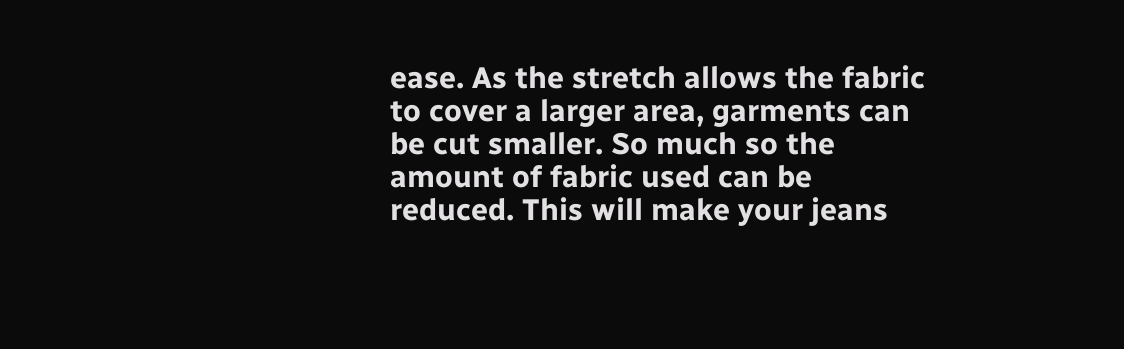ease. As the stretch allows the fabric to cover a larger area, garments can be cut smaller. So much so the amount of fabric used can be reduced. This will make your jeans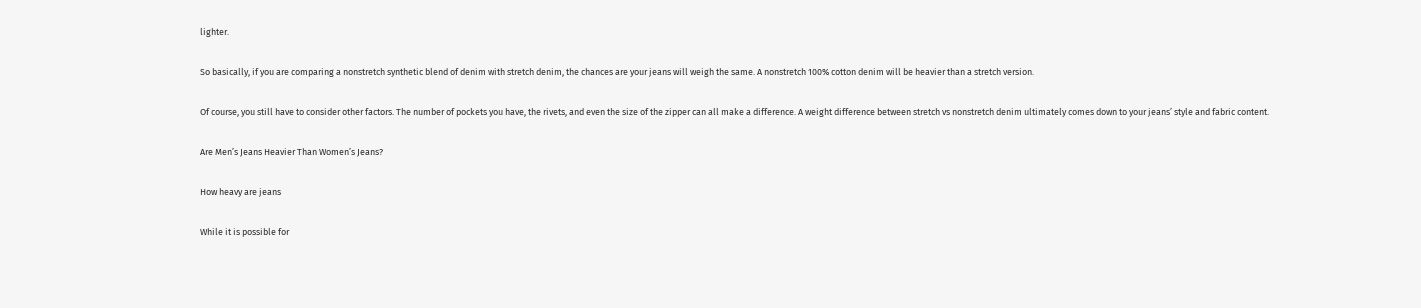lighter.

So basically, if you are comparing a nonstretch synthetic blend of denim with stretch denim, the chances are your jeans will weigh the same. A nonstretch 100% cotton denim will be heavier than a stretch version.

Of course, you still have to consider other factors. The number of pockets you have, the rivets, and even the size of the zipper can all make a difference. A weight difference between stretch vs nonstretch denim ultimately comes down to your jeans’ style and fabric content.

Are Men’s Jeans Heavier Than Women’s Jeans?

How heavy are jeans

While it is possible for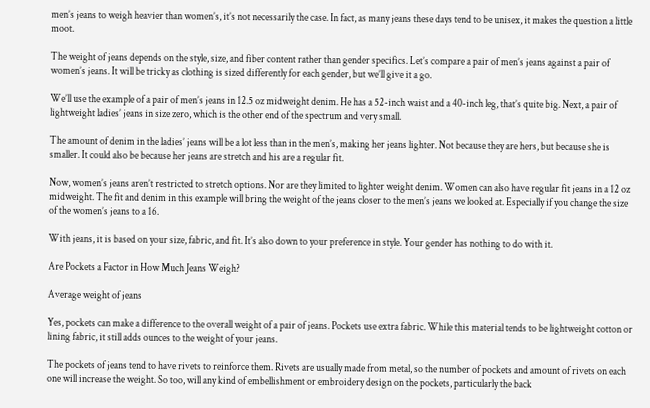men’s jeans to weigh heavier than women’s, it’s not necessarily the case. In fact, as many jeans these days tend to be unisex, it makes the question a little moot.

The weight of jeans depends on the style, size, and fiber content rather than gender specifics. Let’s compare a pair of men’s jeans against a pair of women’s jeans. It will be tricky as clothing is sized differently for each gender, but we’ll give it a go.

We’ll use the example of a pair of men’s jeans in 12.5 oz midweight denim. He has a 52-inch waist and a 40-inch leg, that’s quite big. Next, a pair of lightweight ladies’ jeans in size zero, which is the other end of the spectrum and very small.

The amount of denim in the ladies’ jeans will be a lot less than in the men’s, making her jeans lighter. Not because they are hers, but because she is smaller. It could also be because her jeans are stretch and his are a regular fit.

Now, women’s jeans aren’t restricted to stretch options. Nor are they limited to lighter weight denim. Women can also have regular fit jeans in a 12 oz midweight. The fit and denim in this example will bring the weight of the jeans closer to the men’s jeans we looked at. Especially if you change the size of the women’s jeans to a 16.

With jeans, it is based on your size, fabric, and fit. It’s also down to your preference in style. Your gender has nothing to do with it.

Are Pockets a Factor in How Much Jeans Weigh?

Average weight of jeans

Yes, pockets can make a difference to the overall weight of a pair of jeans. Pockets use extra fabric. While this material tends to be lightweight cotton or lining fabric, it still adds ounces to the weight of your jeans.

The pockets of jeans tend to have rivets to reinforce them. Rivets are usually made from metal, so the number of pockets and amount of rivets on each one will increase the weight. So too, will any kind of embellishment or embroidery design on the pockets, particularly the back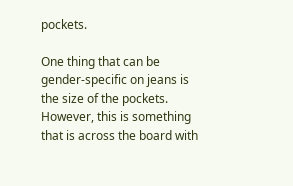pockets.

One thing that can be gender-specific on jeans is the size of the pockets. However, this is something that is across the board with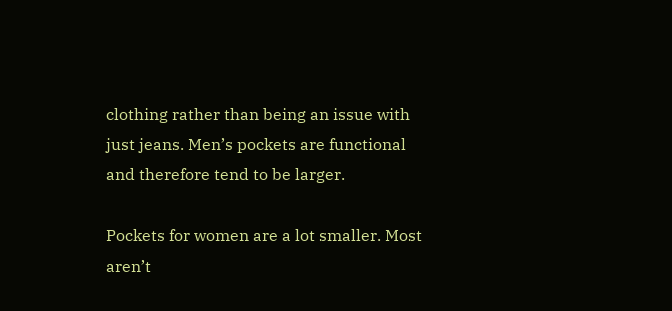clothing rather than being an issue with just jeans. Men’s pockets are functional and therefore tend to be larger.

Pockets for women are a lot smaller. Most aren’t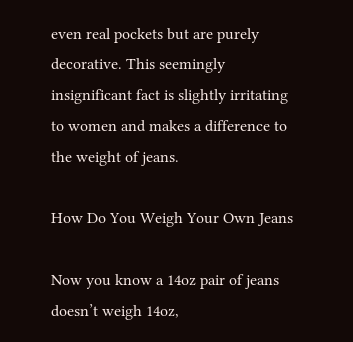even real pockets but are purely decorative. This seemingly insignificant fact is slightly irritating to women and makes a difference to the weight of jeans.

How Do You Weigh Your Own Jeans

Now you know a 14oz pair of jeans doesn’t weigh 14oz,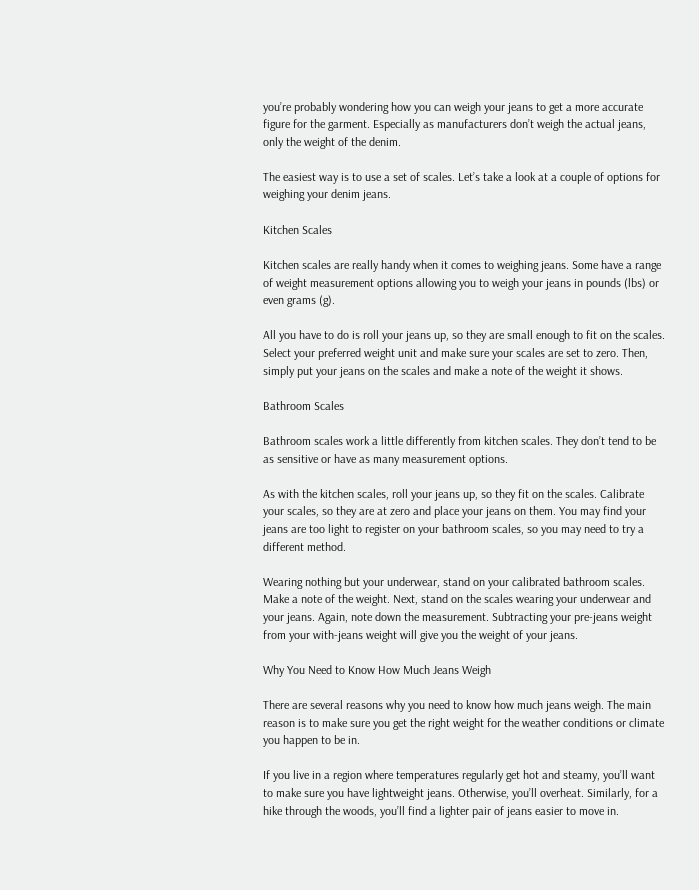you’re probably wondering how you can weigh your jeans to get a more accurate figure for the garment. Especially as manufacturers don’t weigh the actual jeans, only the weight of the denim.

The easiest way is to use a set of scales. Let’s take a look at a couple of options for weighing your denim jeans.

Kitchen Scales

Kitchen scales are really handy when it comes to weighing jeans. Some have a range of weight measurement options allowing you to weigh your jeans in pounds (lbs) or even grams (g).

All you have to do is roll your jeans up, so they are small enough to fit on the scales. Select your preferred weight unit and make sure your scales are set to zero. Then, simply put your jeans on the scales and make a note of the weight it shows.

Bathroom Scales

Bathroom scales work a little differently from kitchen scales. They don’t tend to be as sensitive or have as many measurement options.

As with the kitchen scales, roll your jeans up, so they fit on the scales. Calibrate your scales, so they are at zero and place your jeans on them. You may find your jeans are too light to register on your bathroom scales, so you may need to try a different method.

Wearing nothing but your underwear, stand on your calibrated bathroom scales. Make a note of the weight. Next, stand on the scales wearing your underwear and your jeans. Again, note down the measurement. Subtracting your pre-jeans weight from your with-jeans weight will give you the weight of your jeans.

Why You Need to Know How Much Jeans Weigh

There are several reasons why you need to know how much jeans weigh. The main reason is to make sure you get the right weight for the weather conditions or climate you happen to be in.

If you live in a region where temperatures regularly get hot and steamy, you’ll want to make sure you have lightweight jeans. Otherwise, you’ll overheat. Similarly, for a hike through the woods, you’ll find a lighter pair of jeans easier to move in.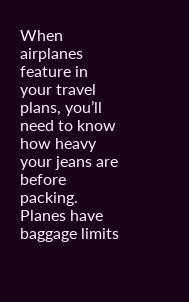When airplanes feature in your travel plans, you’ll need to know how heavy your jeans are before packing. Planes have baggage limits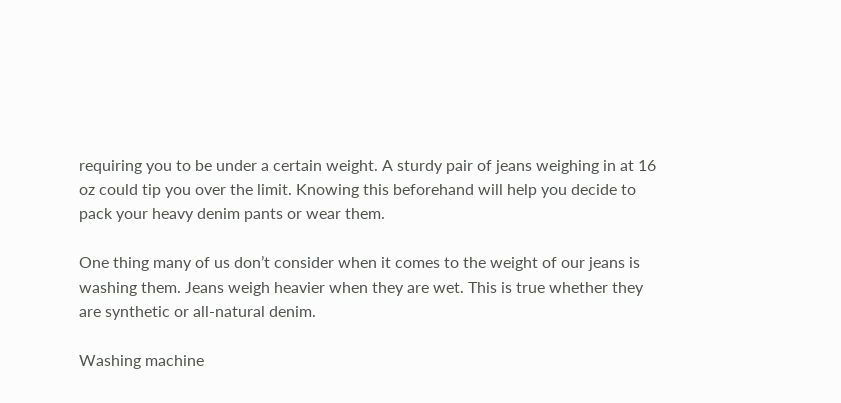requiring you to be under a certain weight. A sturdy pair of jeans weighing in at 16 oz could tip you over the limit. Knowing this beforehand will help you decide to pack your heavy denim pants or wear them.

One thing many of us don’t consider when it comes to the weight of our jeans is washing them. Jeans weigh heavier when they are wet. This is true whether they are synthetic or all-natural denim.

Washing machine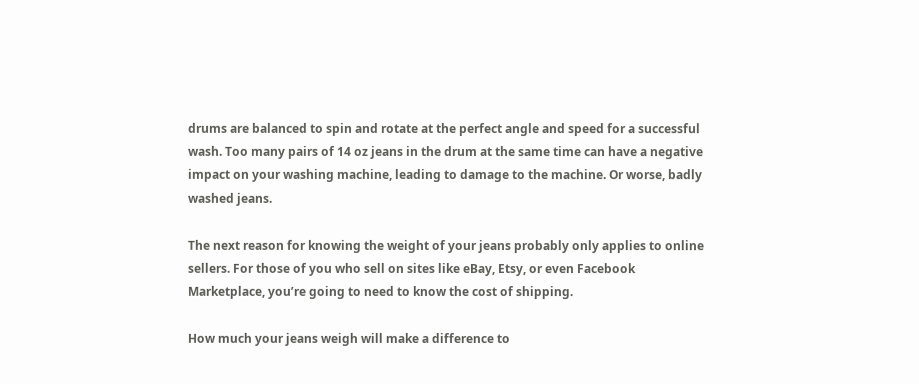drums are balanced to spin and rotate at the perfect angle and speed for a successful wash. Too many pairs of 14 oz jeans in the drum at the same time can have a negative impact on your washing machine, leading to damage to the machine. Or worse, badly washed jeans.

The next reason for knowing the weight of your jeans probably only applies to online sellers. For those of you who sell on sites like eBay, Etsy, or even Facebook Marketplace, you’re going to need to know the cost of shipping.

How much your jeans weigh will make a difference to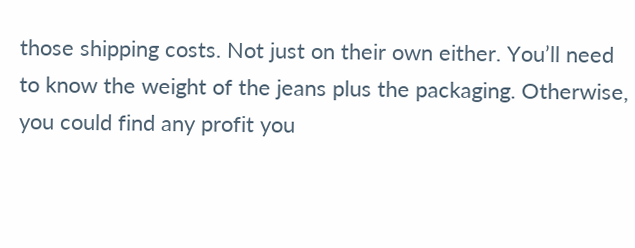those shipping costs. Not just on their own either. You’ll need to know the weight of the jeans plus the packaging. Otherwise, you could find any profit you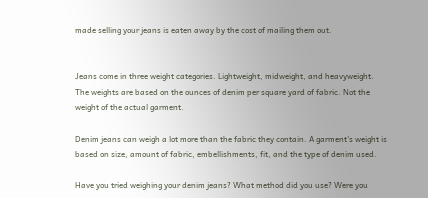made selling your jeans is eaten away by the cost of mailing them out.


Jeans come in three weight categories. Lightweight, midweight, and heavyweight. The weights are based on the ounces of denim per square yard of fabric. Not the weight of the actual garment.

Denim jeans can weigh a lot more than the fabric they contain. A garment’s weight is based on size, amount of fabric, embellishments, fit, and the type of denim used.

Have you tried weighing your denim jeans? What method did you use? Were you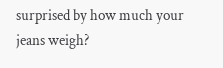surprised by how much your jeans weigh?